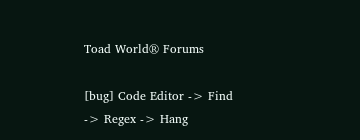Toad World® Forums

[bug] Code Editor -> Find -> Regex -> Hang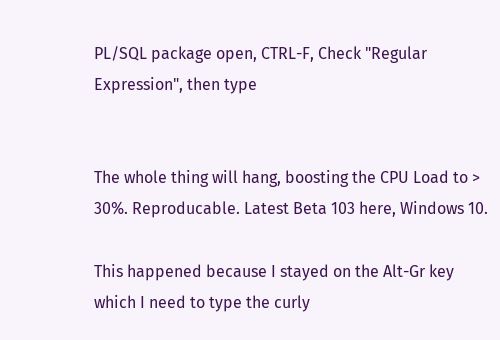PL/SQL package open, CTRL-F, Check "Regular Expression", then type


The whole thing will hang, boosting the CPU Load to > 30%. Reproducable. Latest Beta 103 here, Windows 10.

This happened because I stayed on the Alt-Gr key which I need to type the curly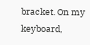bracket. On my keyboard,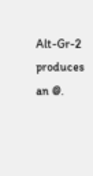Alt-Gr-2 produces an @.